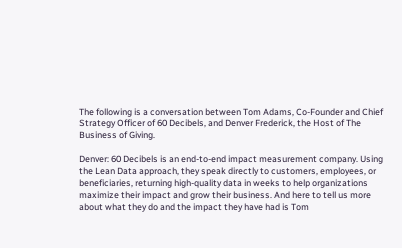The following is a conversation between Tom Adams, Co-Founder and Chief Strategy Officer of 60 Decibels, and Denver Frederick, the Host of The Business of Giving.

Denver: 60 Decibels is an end-to-end impact measurement company. Using the Lean Data approach, they speak directly to customers, employees, or beneficiaries, returning high-quality data in weeks to help organizations maximize their impact and grow their business. And here to tell us more about what they do and the impact they have had is Tom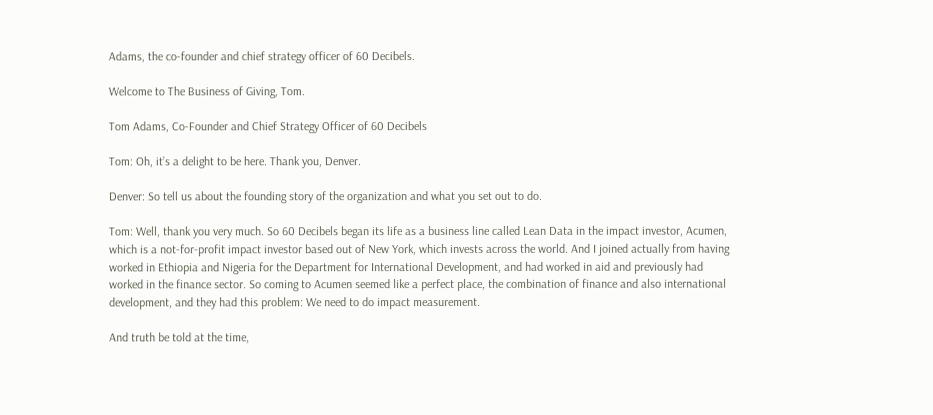Adams, the co-founder and chief strategy officer of 60 Decibels.

Welcome to The Business of Giving, Tom.

Tom Adams, Co-Founder and Chief Strategy Officer of 60 Decibels

Tom: Oh, it’s a delight to be here. Thank you, Denver.

Denver: So tell us about the founding story of the organization and what you set out to do.

Tom: Well, thank you very much. So 60 Decibels began its life as a business line called Lean Data in the impact investor, Acumen, which is a not-for-profit impact investor based out of New York, which invests across the world. And I joined actually from having worked in Ethiopia and Nigeria for the Department for International Development, and had worked in aid and previously had worked in the finance sector. So coming to Acumen seemed like a perfect place, the combination of finance and also international development, and they had this problem: We need to do impact measurement.

And truth be told at the time,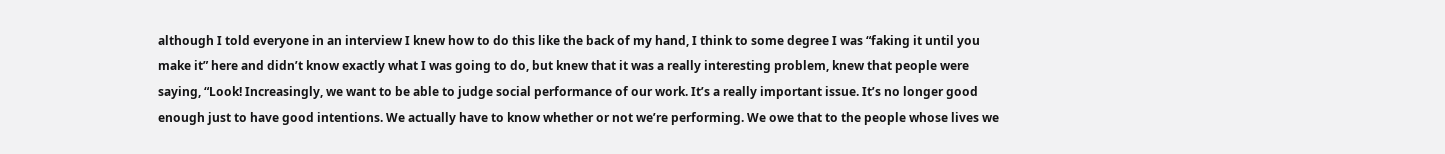although I told everyone in an interview I knew how to do this like the back of my hand, I think to some degree I was “faking it until you make it” here and didn’t know exactly what I was going to do, but knew that it was a really interesting problem, knew that people were saying, “Look! Increasingly, we want to be able to judge social performance of our work. It’s a really important issue. It’s no longer good enough just to have good intentions. We actually have to know whether or not we’re performing. We owe that to the people whose lives we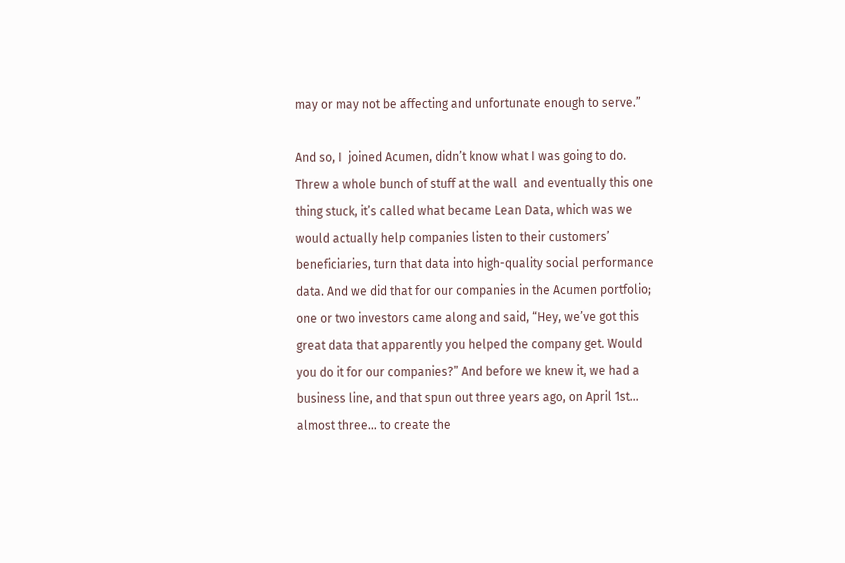may or may not be affecting and unfortunate enough to serve.”

And so, I  joined Acumen, didn’t know what I was going to do. Threw a whole bunch of stuff at the wall  and eventually this one thing stuck, it’s called what became Lean Data, which was we would actually help companies listen to their customers’ beneficiaries, turn that data into high-quality social performance data. And we did that for our companies in the Acumen portfolio;  one or two investors came along and said, “Hey, we’ve got this great data that apparently you helped the company get. Would you do it for our companies?” And before we knew it, we had a business line, and that spun out three years ago, on April 1st… almost three… to create the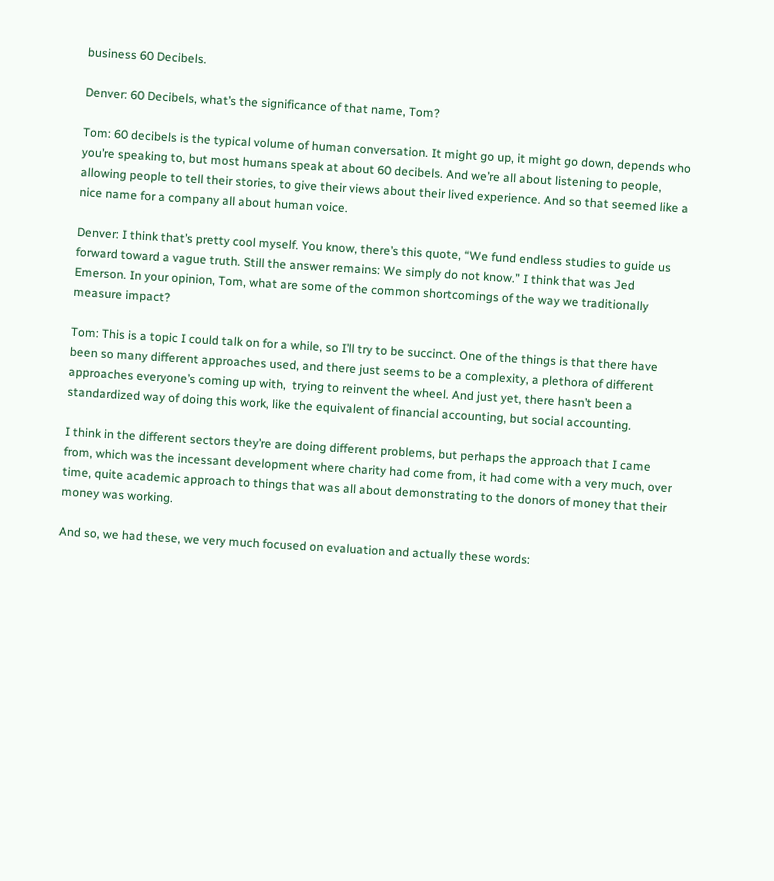business 60 Decibels.

Denver: 60 Decibels, what’s the significance of that name, Tom?

Tom: 60 decibels is the typical volume of human conversation. It might go up, it might go down, depends who you’re speaking to, but most humans speak at about 60 decibels. And we’re all about listening to people, allowing people to tell their stories, to give their views about their lived experience. And so that seemed like a nice name for a company all about human voice.

Denver: I think that’s pretty cool myself. You know, there’s this quote, “We fund endless studies to guide us forward toward a vague truth. Still the answer remains: We simply do not know.” I think that was Jed Emerson. In your opinion, Tom, what are some of the common shortcomings of the way we traditionally measure impact?

Tom: This is a topic I could talk on for a while, so I’ll try to be succinct. One of the things is that there have been so many different approaches used, and there just seems to be a complexity, a plethora of different approaches everyone’s coming up with,  trying to reinvent the wheel. And just yet, there hasn’t been a standardized way of doing this work, like the equivalent of financial accounting, but social accounting.

I think in the different sectors they’re are doing different problems, but perhaps the approach that I came from, which was the incessant development where charity had come from, it had come with a very much, over time, quite academic approach to things that was all about demonstrating to the donors of money that their money was working.

And so, we had these, we very much focused on evaluation and actually these words: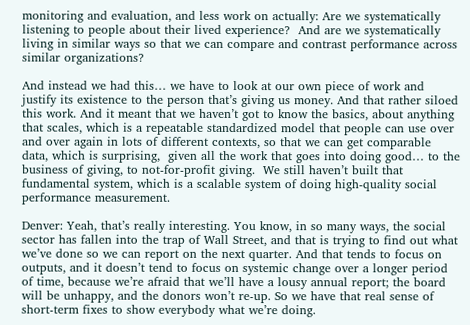monitoring and evaluation, and less work on actually: Are we systematically listening to people about their lived experience?  And are we systematically living in similar ways so that we can compare and contrast performance across similar organizations?

And instead we had this… we have to look at our own piece of work and justify its existence to the person that’s giving us money. And that rather siloed this work. And it meant that we haven’t got to know the basics, about anything that scales, which is a repeatable standardized model that people can use over and over again in lots of different contexts, so that we can get comparable data, which is surprising,  given all the work that goes into doing good… to the business of giving, to not-for-profit giving.  We still haven’t built that fundamental system, which is a scalable system of doing high-quality social performance measurement.

Denver: Yeah, that’s really interesting. You know, in so many ways, the social sector has fallen into the trap of Wall Street, and that is trying to find out what we’ve done so we can report on the next quarter. And that tends to focus on outputs, and it doesn’t tend to focus on systemic change over a longer period of time, because we’re afraid that we’ll have a lousy annual report; the board will be unhappy, and the donors won’t re-up. So we have that real sense of short-term fixes to show everybody what we’re doing.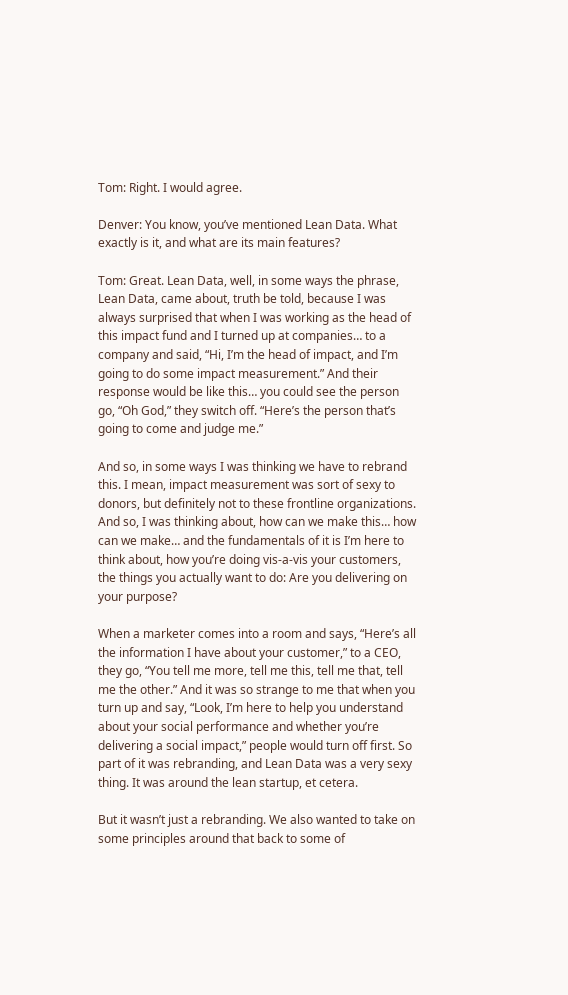Tom: Right. I would agree.

Denver: You know, you’ve mentioned Lean Data. What exactly is it, and what are its main features?

Tom: Great. Lean Data, well, in some ways the phrase, Lean Data, came about, truth be told, because I was always surprised that when I was working as the head of this impact fund and I turned up at companies… to a company and said, “Hi, I’m the head of impact, and I’m going to do some impact measurement.” And their response would be like this… you could see the person go, “Oh God,” they switch off. “Here’s the person that’s going to come and judge me.”

And so, in some ways I was thinking we have to rebrand this. I mean, impact measurement was sort of sexy to donors, but definitely not to these frontline organizations. And so, I was thinking about, how can we make this… how can we make… and the fundamentals of it is I’m here to think about, how you’re doing vis-a-vis your customers, the things you actually want to do: Are you delivering on your purpose?

When a marketer comes into a room and says, “Here’s all the information I have about your customer,” to a CEO, they go, “You tell me more, tell me this, tell me that, tell me the other.” And it was so strange to me that when you turn up and say, “Look, I’m here to help you understand about your social performance and whether you’re delivering a social impact,” people would turn off first. So part of it was rebranding, and Lean Data was a very sexy thing. It was around the lean startup, et cetera.

But it wasn’t just a rebranding. We also wanted to take on some principles around that back to some of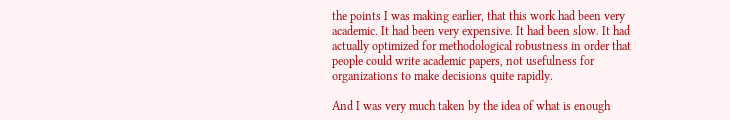the points I was making earlier, that this work had been very academic. It had been very expensive. It had been slow. It had actually optimized for methodological robustness in order that people could write academic papers, not usefulness for organizations to make decisions quite rapidly.

And I was very much taken by the idea of what is enough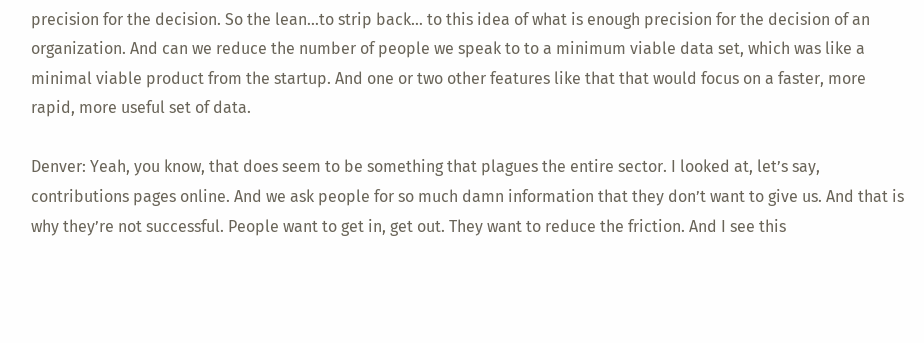precision for the decision. So the lean…to strip back… to this idea of what is enough precision for the decision of an organization. And can we reduce the number of people we speak to to a minimum viable data set, which was like a minimal viable product from the startup. And one or two other features like that that would focus on a faster, more rapid, more useful set of data.

Denver: Yeah, you know, that does seem to be something that plagues the entire sector. I looked at, let’s say, contributions pages online. And we ask people for so much damn information that they don’t want to give us. And that is why they’re not successful. People want to get in, get out. They want to reduce the friction. And I see this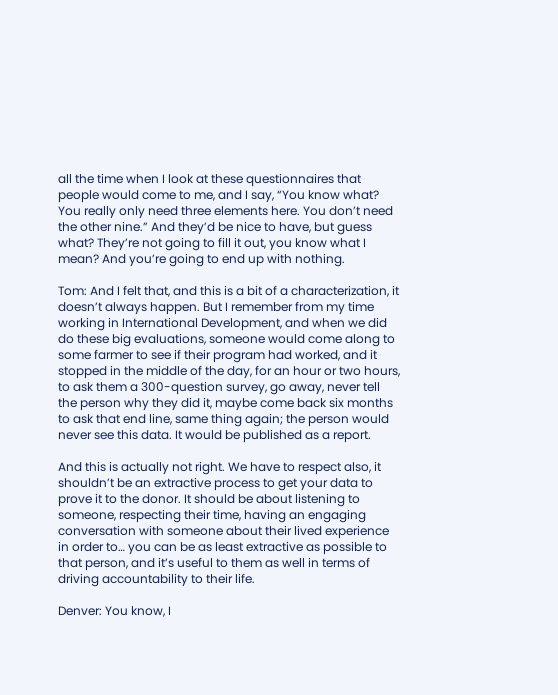all the time when I look at these questionnaires that people would come to me, and I say, “You know what? You really only need three elements here. You don’t need the other nine.” And they’d be nice to have, but guess what? They’re not going to fill it out, you know what I mean? And you’re going to end up with nothing.

Tom: And I felt that, and this is a bit of a characterization, it doesn’t always happen. But I remember from my time working in International Development, and when we did do these big evaluations, someone would come along to some farmer to see if their program had worked, and it stopped in the middle of the day, for an hour or two hours, to ask them a 300-question survey, go away, never tell the person why they did it, maybe come back six months to ask that end line, same thing again; the person would never see this data. It would be published as a report.

And this is actually not right. We have to respect also, it shouldn’t be an extractive process to get your data to prove it to the donor. It should be about listening to someone, respecting their time, having an engaging conversation with someone about their lived experience in order to… you can be as least extractive as possible to that person, and it’s useful to them as well in terms of driving accountability to their life.

Denver: You know, I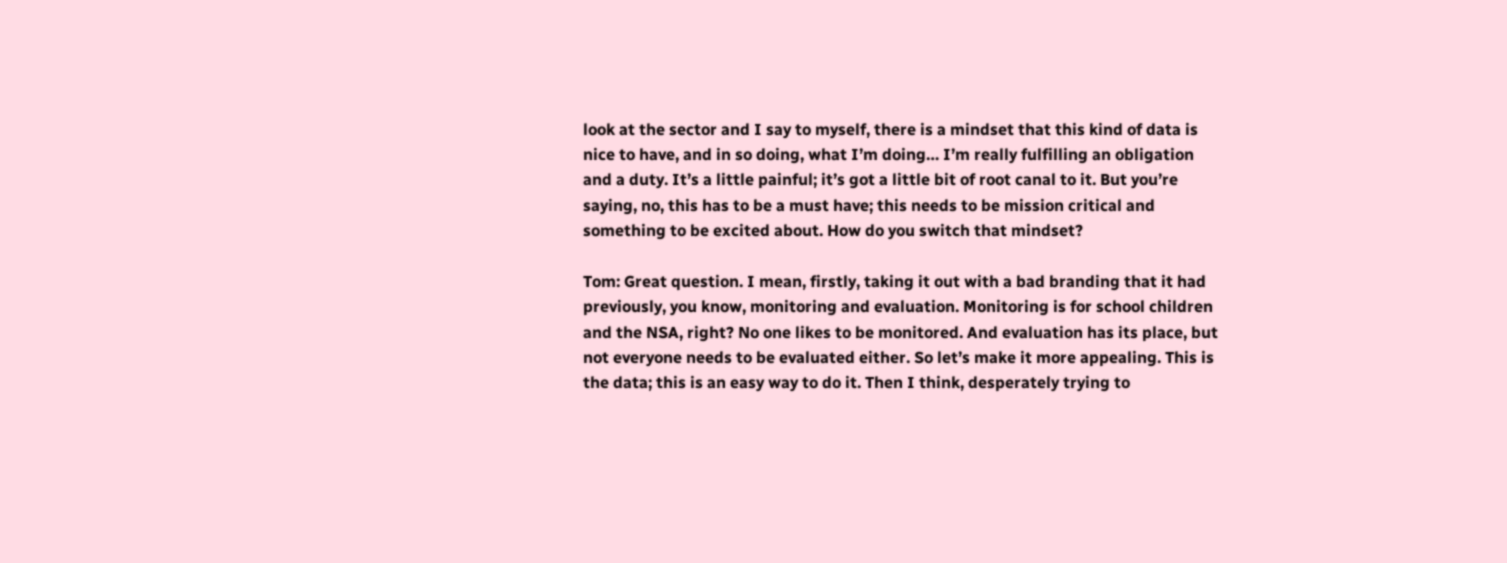look at the sector and I say to myself, there is a mindset that this kind of data is nice to have, and in so doing, what I’m doing… I’m really fulfilling an obligation and a duty. It’s a little painful; it’s got a little bit of root canal to it. But you’re saying, no, this has to be a must have; this needs to be mission critical and something to be excited about. How do you switch that mindset?

Tom: Great question. I mean, firstly, taking it out with a bad branding that it had previously, you know, monitoring and evaluation. Monitoring is for school children and the NSA, right? No one likes to be monitored. And evaluation has its place, but not everyone needs to be evaluated either. So let’s make it more appealing. This is the data; this is an easy way to do it. Then I think, desperately trying to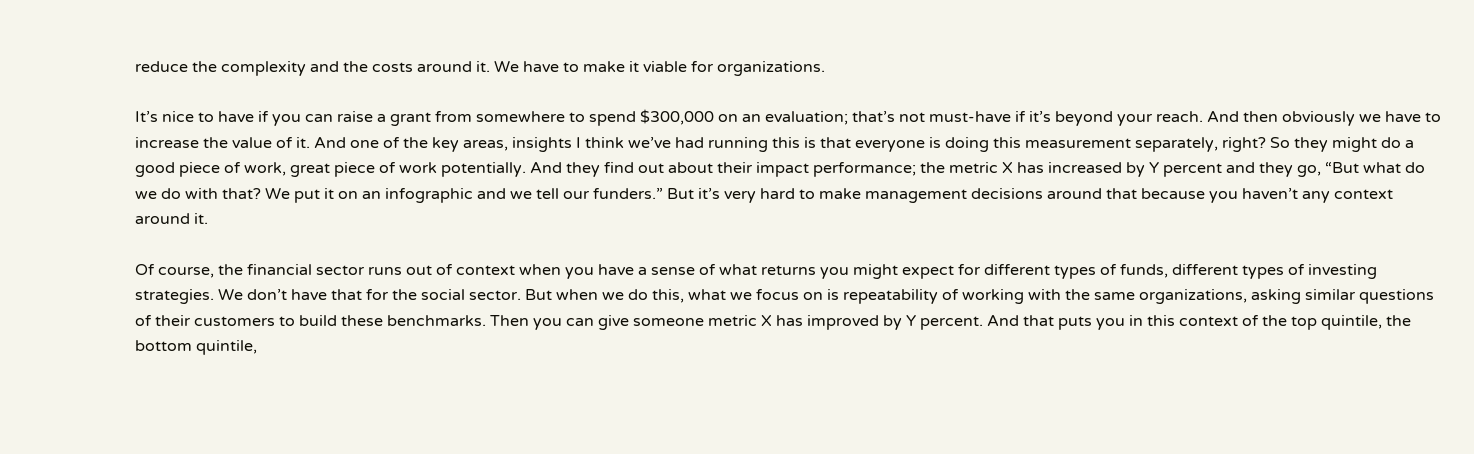reduce the complexity and the costs around it. We have to make it viable for organizations.

It’s nice to have if you can raise a grant from somewhere to spend $300,000 on an evaluation; that’s not must-have if it’s beyond your reach. And then obviously we have to increase the value of it. And one of the key areas, insights I think we’ve had running this is that everyone is doing this measurement separately, right? So they might do a good piece of work, great piece of work potentially. And they find out about their impact performance; the metric X has increased by Y percent and they go, “But what do we do with that? We put it on an infographic and we tell our funders.” But it’s very hard to make management decisions around that because you haven’t any context around it.

Of course, the financial sector runs out of context when you have a sense of what returns you might expect for different types of funds, different types of investing strategies. We don’t have that for the social sector. But when we do this, what we focus on is repeatability of working with the same organizations, asking similar questions of their customers to build these benchmarks. Then you can give someone metric X has improved by Y percent. And that puts you in this context of the top quintile, the bottom quintile,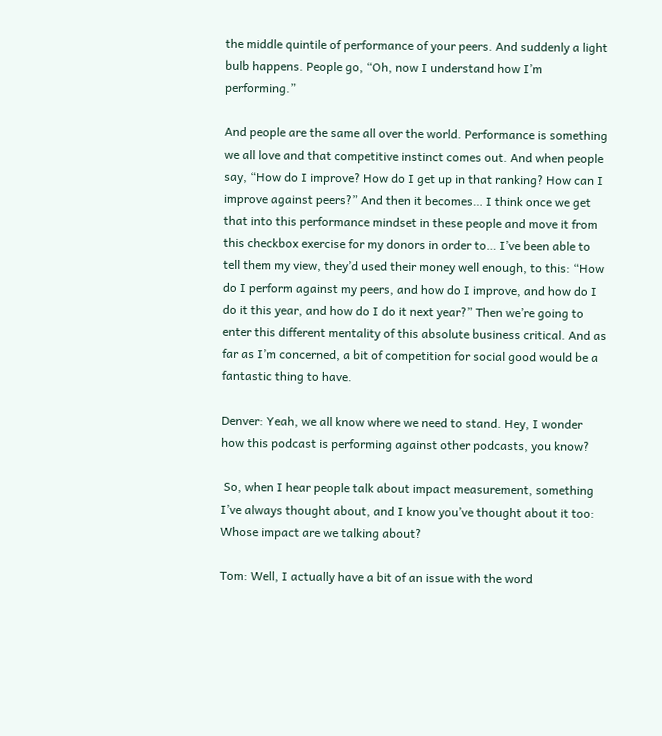the middle quintile of performance of your peers. And suddenly a light bulb happens. People go, “Oh, now I understand how I’m performing.”

And people are the same all over the world. Performance is something we all love and that competitive instinct comes out. And when people say, “How do I improve? How do I get up in that ranking? How can I improve against peers?” And then it becomes… I think once we get that into this performance mindset in these people and move it from this checkbox exercise for my donors in order to… I’ve been able to tell them my view, they’d used their money well enough, to this: “How do I perform against my peers, and how do I improve, and how do I do it this year, and how do I do it next year?” Then we’re going to enter this different mentality of this absolute business critical. And as far as I’m concerned, a bit of competition for social good would be a fantastic thing to have.

Denver: Yeah, we all know where we need to stand. Hey, I wonder how this podcast is performing against other podcasts, you know?

 So, when I hear people talk about impact measurement, something I’ve always thought about, and I know you’ve thought about it too: Whose impact are we talking about?

Tom: Well, I actually have a bit of an issue with the word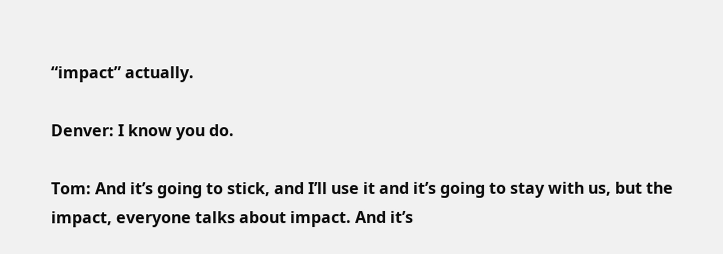“impact” actually.

Denver: I know you do.

Tom: And it’s going to stick, and I’ll use it and it’s going to stay with us, but the impact, everyone talks about impact. And it’s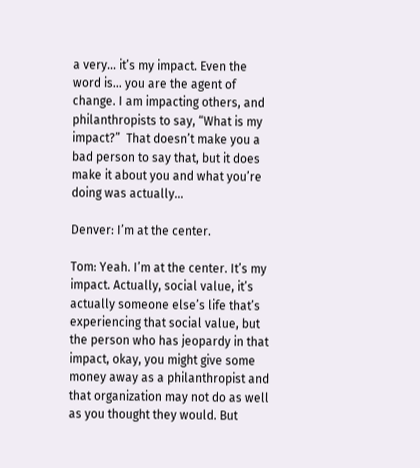a very… it’s my impact. Even the word is… you are the agent of change. I am impacting others, and philanthropists to say, “What is my impact?”  That doesn’t make you a bad person to say that, but it does make it about you and what you’re doing was actually…

Denver: I’m at the center.

Tom: Yeah. I’m at the center. It’s my impact. Actually, social value, it’s actually someone else’s life that’s experiencing that social value, but the person who has jeopardy in that impact, okay, you might give some money away as a philanthropist and that organization may not do as well as you thought they would. But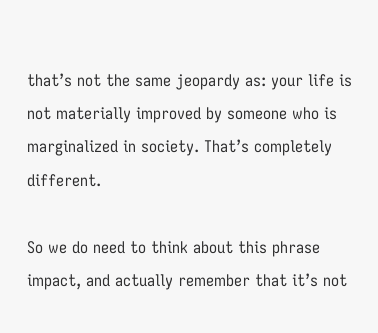that’s not the same jeopardy as: your life is not materially improved by someone who is marginalized in society. That’s completely different.

So we do need to think about this phrase impact, and actually remember that it’s not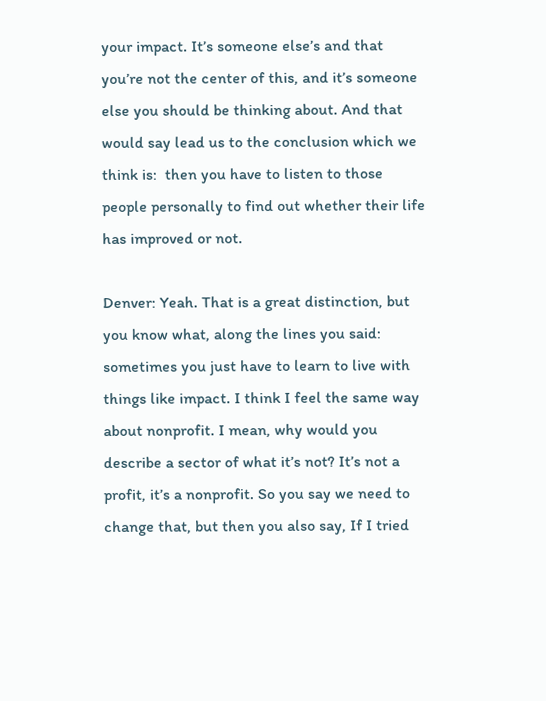your impact. It’s someone else’s and that you’re not the center of this, and it’s someone else you should be thinking about. And that would say lead us to the conclusion which we think is:  then you have to listen to those people personally to find out whether their life has improved or not.

Denver: Yeah. That is a great distinction, but you know what, along the lines you said: sometimes you just have to learn to live with things like impact. I think I feel the same way about nonprofit. I mean, why would you describe a sector of what it’s not? It’s not a profit, it’s a nonprofit. So you say we need to change that, but then you also say, If I tried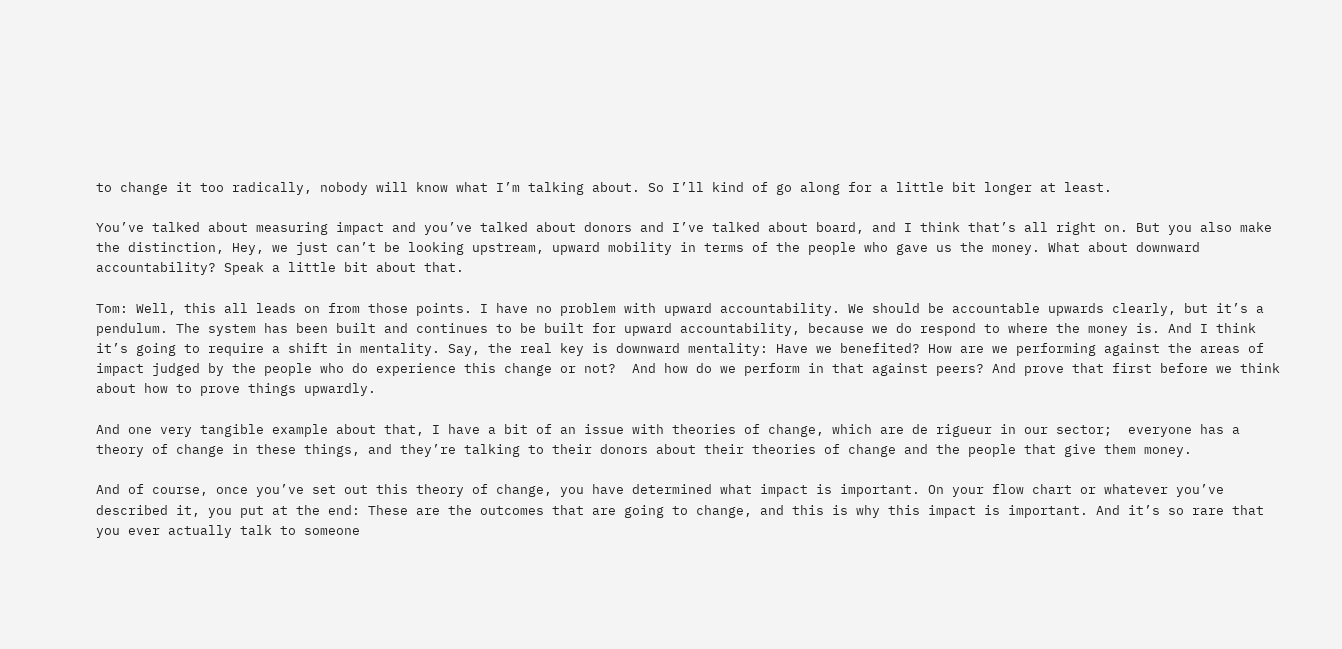to change it too radically, nobody will know what I’m talking about. So I’ll kind of go along for a little bit longer at least.

You’ve talked about measuring impact and you’ve talked about donors and I’ve talked about board, and I think that’s all right on. But you also make the distinction, Hey, we just can’t be looking upstream, upward mobility in terms of the people who gave us the money. What about downward accountability? Speak a little bit about that.

Tom: Well, this all leads on from those points. I have no problem with upward accountability. We should be accountable upwards clearly, but it’s a pendulum. The system has been built and continues to be built for upward accountability, because we do respond to where the money is. And I think it’s going to require a shift in mentality. Say, the real key is downward mentality: Have we benefited? How are we performing against the areas of impact judged by the people who do experience this change or not?  And how do we perform in that against peers? And prove that first before we think about how to prove things upwardly.

And one very tangible example about that, I have a bit of an issue with theories of change, which are de rigueur in our sector;  everyone has a theory of change in these things, and they’re talking to their donors about their theories of change and the people that give them money.

And of course, once you’ve set out this theory of change, you have determined what impact is important. On your flow chart or whatever you’ve described it, you put at the end: These are the outcomes that are going to change, and this is why this impact is important. And it’s so rare that you ever actually talk to someone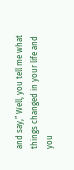and say,” Well, you tell me what things changed in your life and you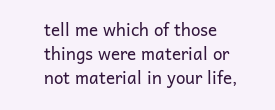tell me which of those things were material or not material in your life,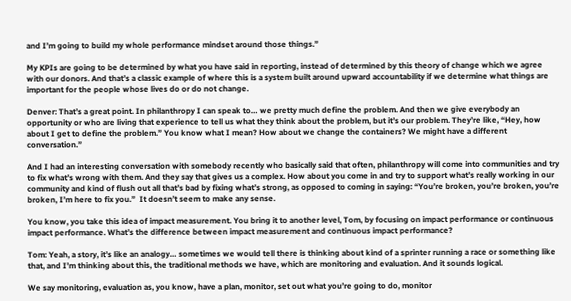and I’m going to build my whole performance mindset around those things.”

My KPIs are going to be determined by what you have said in reporting, instead of determined by this theory of change which we agree with our donors. And that’s a classic example of where this is a system built around upward accountability if we determine what things are important for the people whose lives do or do not change.

Denver: That’s a great point. In philanthropy I can speak to… we pretty much define the problem. And then we give everybody an opportunity or who are living that experience to tell us what they think about the problem, but it’s our problem. They’re like, “Hey, how about I get to define the problem.” You know what I mean? How about we change the containers? We might have a different conversation.”

And I had an interesting conversation with somebody recently who basically said that often, philanthropy will come into communities and try to fix what’s wrong with them. And they say that gives us a complex. How about you come in and try to support what’s really working in our community and kind of flush out all that’s bad by fixing what’s strong, as opposed to coming in saying: “You’re broken, you’re broken, you’re broken, I’m here to fix you.”  It doesn’t seem to make any sense.

You know, you take this idea of impact measurement. You bring it to another level, Tom, by focusing on impact performance or continuous impact performance. What’s the difference between impact measurement and continuous impact performance?

Tom: Yeah, a story, it’s like an analogy… sometimes we would tell there is thinking about kind of a sprinter running a race or something like that, and I’m thinking about this, the traditional methods we have, which are monitoring and evaluation. And it sounds logical.

We say monitoring, evaluation as, you know, have a plan, monitor, set out what you’re going to do, monitor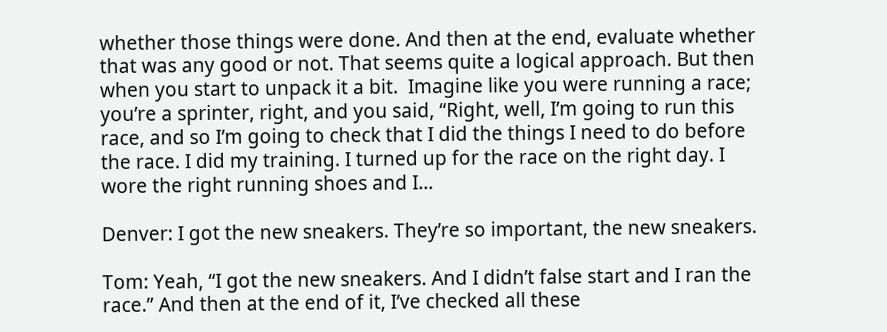whether those things were done. And then at the end, evaluate whether that was any good or not. That seems quite a logical approach. But then when you start to unpack it a bit.  Imagine like you were running a race; you’re a sprinter, right, and you said, “Right, well, I’m going to run this race, and so I’m going to check that I did the things I need to do before the race. I did my training. I turned up for the race on the right day. I wore the right running shoes and I…

Denver: I got the new sneakers. They’re so important, the new sneakers.

Tom: Yeah, “I got the new sneakers. And I didn’t false start and I ran the race.” And then at the end of it, I’ve checked all these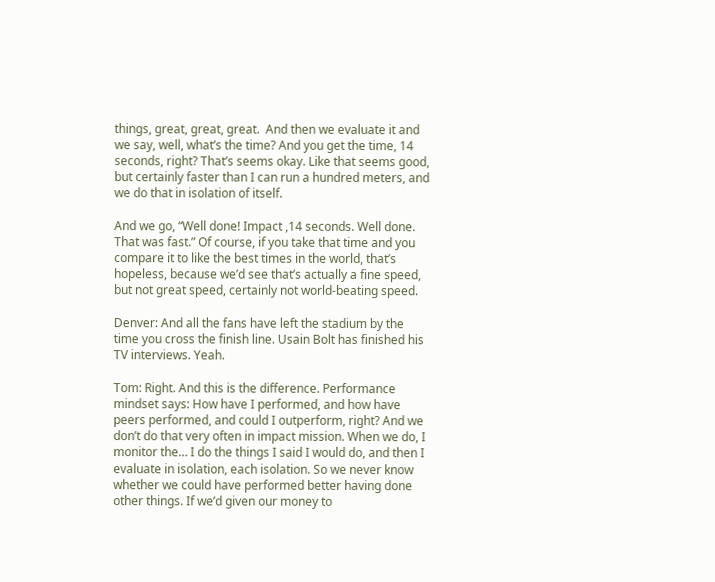things, great, great, great.  And then we evaluate it and we say, well, what’s the time? And you get the time, 14 seconds, right? That’s seems okay. Like that seems good, but certainly faster than I can run a hundred meters, and we do that in isolation of itself.

And we go, “Well done! Impact ,14 seconds. Well done. That was fast.” Of course, if you take that time and you compare it to like the best times in the world, that’s hopeless, because we’d see that’s actually a fine speed, but not great speed, certainly not world-beating speed.

Denver: And all the fans have left the stadium by the time you cross the finish line. Usain Bolt has finished his TV interviews. Yeah.

Tom: Right. And this is the difference. Performance mindset says: How have I performed, and how have peers performed, and could I outperform, right? And we don’t do that very often in impact mission. When we do, I monitor the… I do the things I said I would do, and then I evaluate in isolation, each isolation. So we never know whether we could have performed better having done other things. If we’d given our money to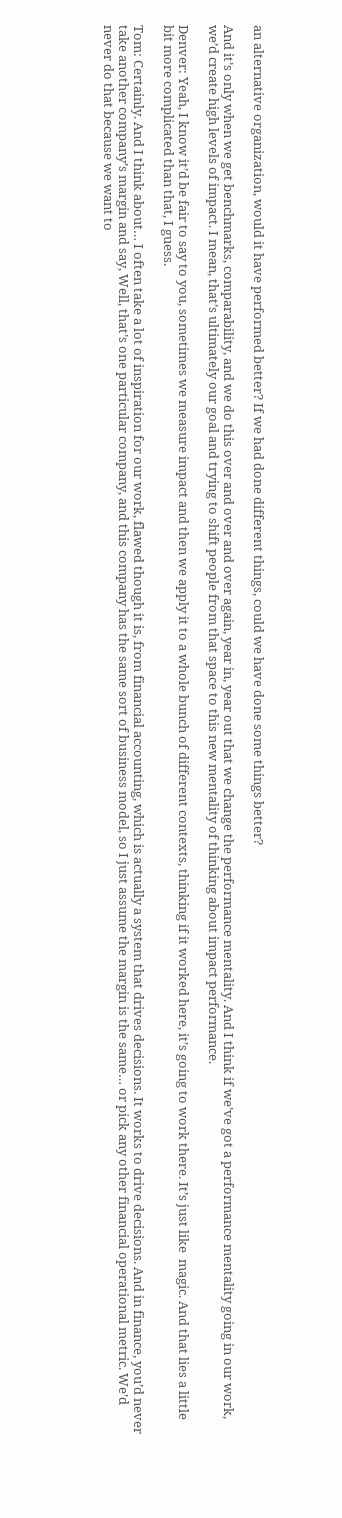an alternative organization, would it have performed better? If we had done different things, could we have done some things better?

And it’s only when we get benchmarks, comparability, and we do this over and over and over again, year in, year out that we change the performance mentality. And I think if we’ve got a performance mentality going in our work, we’d create high levels of impact. I mean, that’s ultimately our goal and trying to shift people from that space to this new mentality of thinking about impact performance.

Denver: Yeah, I know it’d be fair to say to you, sometimes we measure impact and then we apply it to a whole bunch of different contexts, thinking if it worked here, it’s going to work there. It’s just like  magic. And that lies a little bit more complicated than that, I guess.

Tom: Certainly. And I think about… I often take a lot of inspiration for our work, flawed though it is, from financial accounting, which is actually a system that drives decisions. It works to drive decisions. And in finance, you’d never take another company’s margin and say, Well, that’s one particular company, and this company has the same sort of business model, so I just assume the margin is the same… or pick any other financial operational metric. We’d never do that because we want to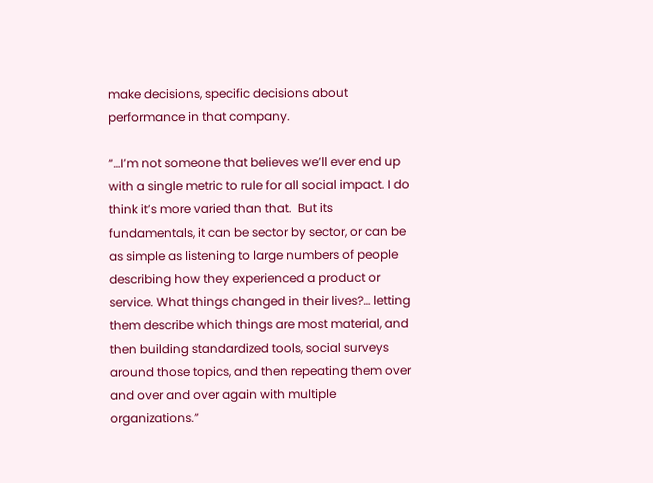make decisions, specific decisions about performance in that company.

“…I’m not someone that believes we’ll ever end up with a single metric to rule for all social impact. I do think it’s more varied than that.  But its fundamentals, it can be sector by sector, or can be as simple as listening to large numbers of people describing how they experienced a product or service. What things changed in their lives?… letting them describe which things are most material, and then building standardized tools, social surveys around those topics, and then repeating them over and over and over again with multiple organizations.”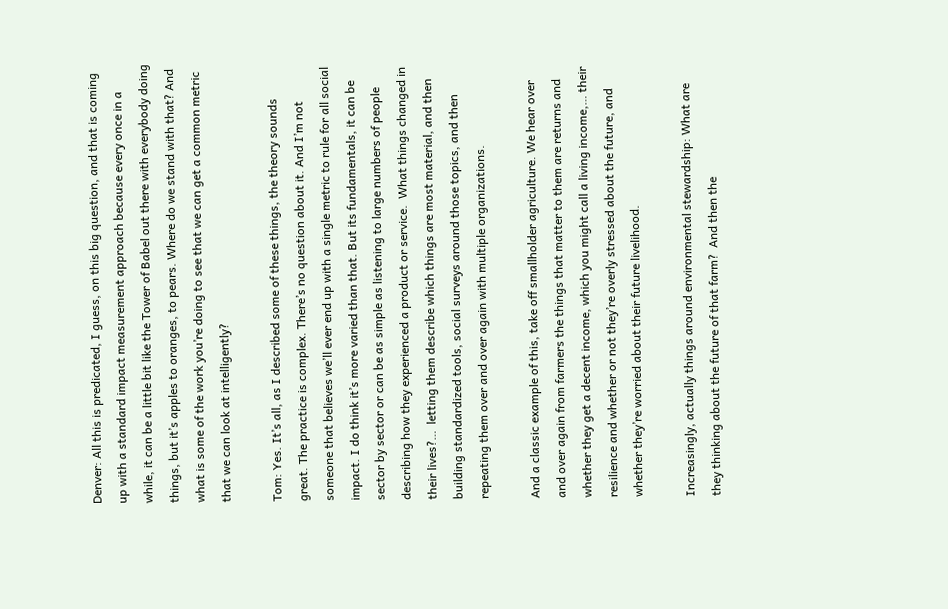Denver: All this is predicated, I guess, on this big question, and that is coming up with a standard impact measurement approach because every once in a while, it can be a little bit like the Tower of Babel out there with everybody doing things, but it’s apples to oranges, to pears. Where do we stand with that? And what is some of the work you’re doing to see that we can get a common metric that we can look at intelligently?

Tom: Yes. It’s all, as I described some of these things, the theory sounds great. The practice is complex. There’s no question about it. And I’m not someone that believes we’ll ever end up with a single metric to rule for all social impact. I do think it’s more varied than that. But its fundamentals, it can be sector by sector or can be as simple as listening to large numbers of people describing how they experienced a product or service.  What things changed in their lives?…  letting them describe which things are most material, and then building standardized tools, social surveys around those topics, and then repeating them over and over again with multiple organizations.

And a classic example of this, take off smallholder agriculture. We hear over and over again from farmers the things that matter to them are returns and whether they get a decent income, which you might call a living income,… their resilience and whether or not they’re overly stressed about the future, and whether they’re worried about their future livelihood.

Increasingly, actually things around environmental stewardship: What are they thinking about the future of that farm?  And then the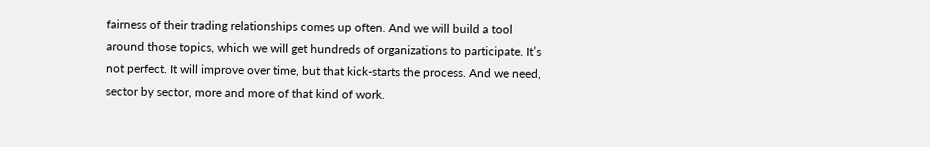fairness of their trading relationships comes up often. And we will build a tool around those topics, which we will get hundreds of organizations to participate. It’s not perfect. It will improve over time, but that kick-starts the process. And we need, sector by sector, more and more of that kind of work.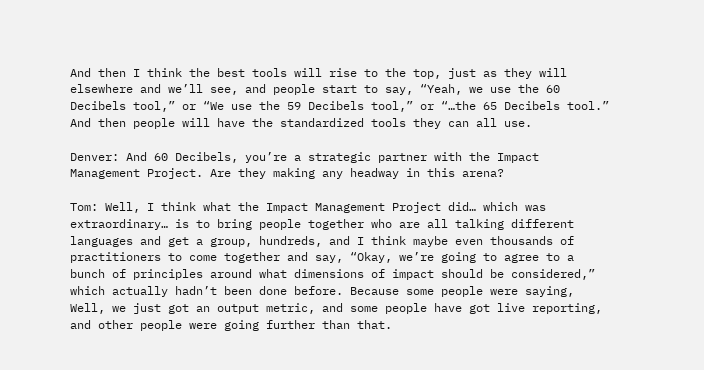And then I think the best tools will rise to the top, just as they will elsewhere and we’ll see, and people start to say, “Yeah, we use the 60 Decibels tool,” or “We use the 59 Decibels tool,” or “…the 65 Decibels tool.” And then people will have the standardized tools they can all use.

Denver: And 60 Decibels, you’re a strategic partner with the Impact Management Project. Are they making any headway in this arena?

Tom: Well, I think what the Impact Management Project did… which was extraordinary… is to bring people together who are all talking different languages and get a group, hundreds, and I think maybe even thousands of practitioners to come together and say, “Okay, we’re going to agree to a bunch of principles around what dimensions of impact should be considered,” which actually hadn’t been done before. Because some people were saying, Well, we just got an output metric, and some people have got live reporting, and other people were going further than that.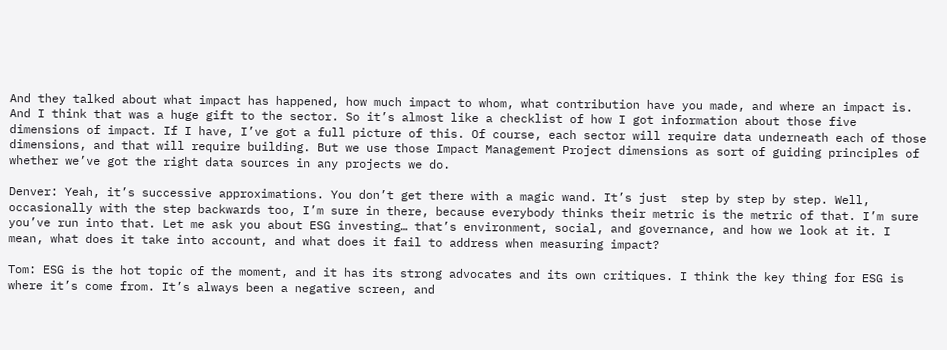And they talked about what impact has happened, how much impact to whom, what contribution have you made, and where an impact is. And I think that was a huge gift to the sector. So it’s almost like a checklist of how I got information about those five dimensions of impact. If I have, I’ve got a full picture of this. Of course, each sector will require data underneath each of those dimensions, and that will require building. But we use those Impact Management Project dimensions as sort of guiding principles of whether we’ve got the right data sources in any projects we do.

Denver: Yeah, it’s successive approximations. You don’t get there with a magic wand. It’s just  step by step by step. Well, occasionally with the step backwards too, I’m sure in there, because everybody thinks their metric is the metric of that. I’m sure you’ve run into that. Let me ask you about ESG investing… that’s environment, social, and governance, and how we look at it. I mean, what does it take into account, and what does it fail to address when measuring impact?

Tom: ESG is the hot topic of the moment, and it has its strong advocates and its own critiques. I think the key thing for ESG is where it’s come from. It’s always been a negative screen, and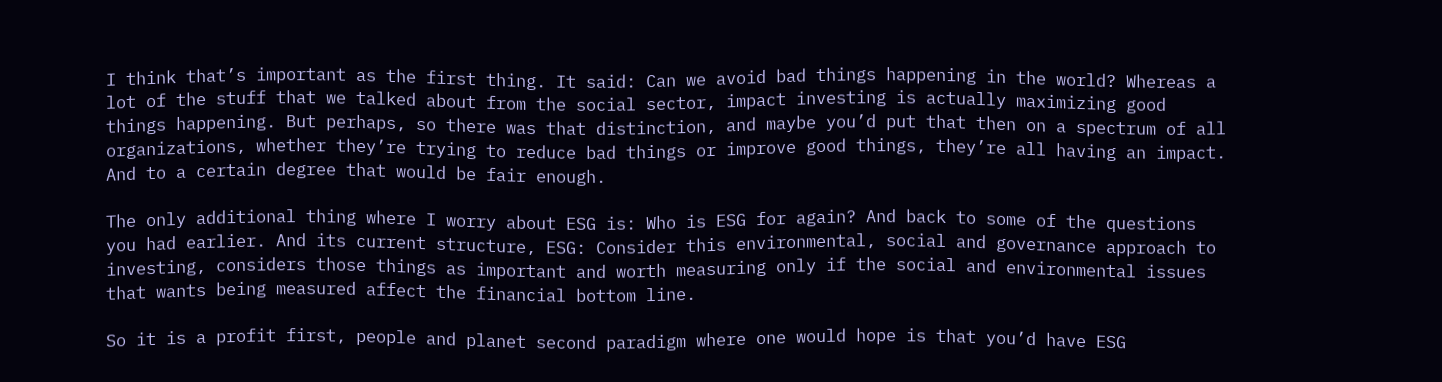I think that’s important as the first thing. It said: Can we avoid bad things happening in the world? Whereas a lot of the stuff that we talked about from the social sector, impact investing is actually maximizing good things happening. But perhaps, so there was that distinction, and maybe you’d put that then on a spectrum of all organizations, whether they’re trying to reduce bad things or improve good things, they’re all having an impact. And to a certain degree that would be fair enough.

The only additional thing where I worry about ESG is: Who is ESG for again? And back to some of the questions you had earlier. And its current structure, ESG: Consider this environmental, social and governance approach to investing, considers those things as important and worth measuring only if the social and environmental issues that wants being measured affect the financial bottom line.

So it is a profit first, people and planet second paradigm where one would hope is that you’d have ESG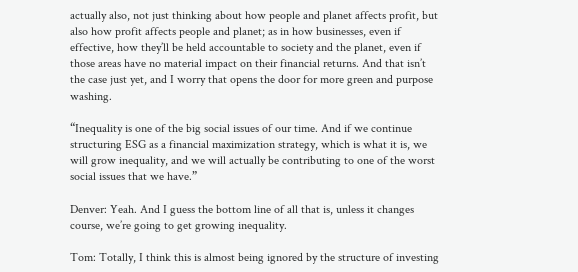actually also, not just thinking about how people and planet affects profit, but also how profit affects people and planet; as in how businesses, even if effective, how they’ll be held accountable to society and the planet, even if those areas have no material impact on their financial returns. And that isn’t the case just yet, and I worry that opens the door for more green and purpose washing.

“Inequality is one of the big social issues of our time. And if we continue structuring ESG as a financial maximization strategy, which is what it is, we will grow inequality, and we will actually be contributing to one of the worst social issues that we have.”

Denver: Yeah. And I guess the bottom line of all that is, unless it changes course, we’re going to get growing inequality.

Tom: Totally, I think this is almost being ignored by the structure of investing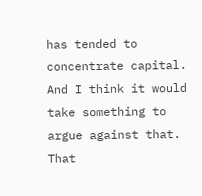has tended to concentrate capital. And I think it would take something to argue against that. That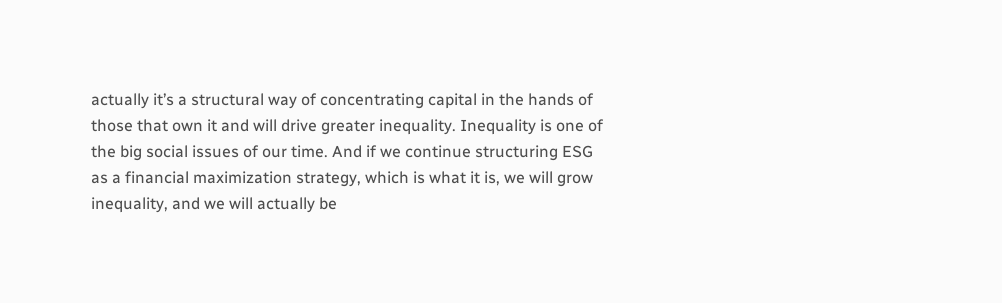actually it’s a structural way of concentrating capital in the hands of those that own it and will drive greater inequality. Inequality is one of the big social issues of our time. And if we continue structuring ESG as a financial maximization strategy, which is what it is, we will grow inequality, and we will actually be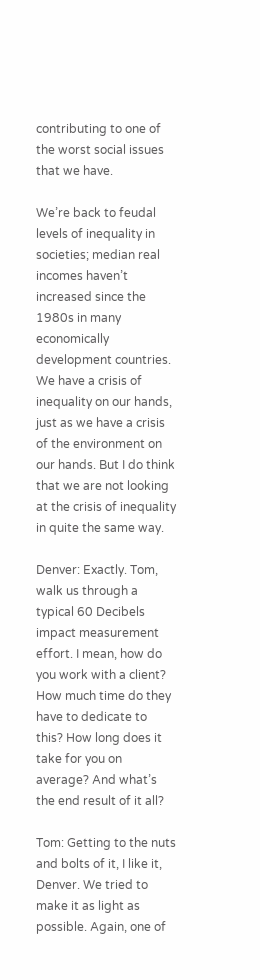contributing to one of the worst social issues that we have.

We’re back to feudal levels of inequality in societies; median real incomes haven’t increased since the 1980s in many economically development countries. We have a crisis of inequality on our hands, just as we have a crisis of the environment on our hands. But I do think that we are not looking at the crisis of inequality in quite the same way.

Denver: Exactly. Tom, walk us through a typical 60 Decibels impact measurement effort. I mean, how do you work with a client? How much time do they have to dedicate to this? How long does it take for you on average? And what’s the end result of it all?

Tom: Getting to the nuts and bolts of it, I like it, Denver. We tried to make it as light as possible. Again, one of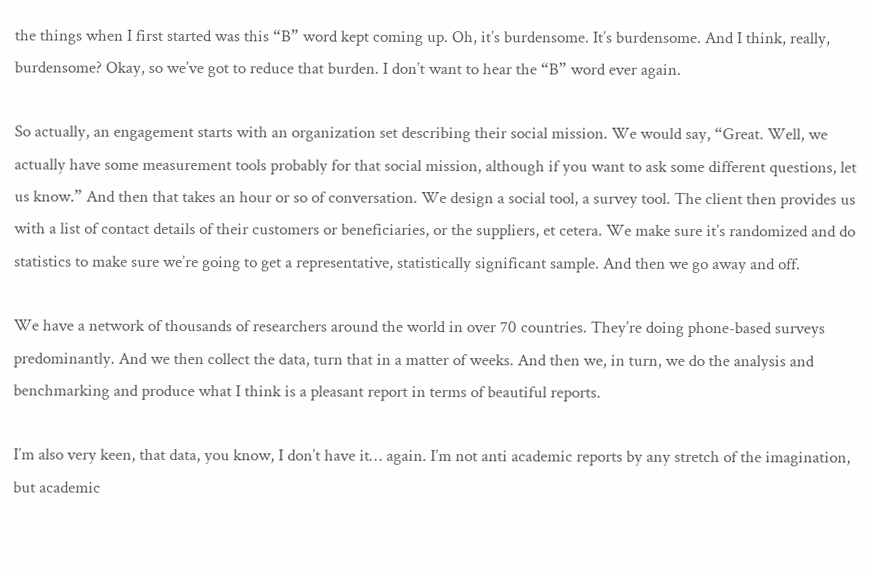the things when I first started was this “B” word kept coming up. Oh, it’s burdensome. It’s burdensome. And I think, really, burdensome? Okay, so we’ve got to reduce that burden. I don’t want to hear the “B” word ever again.

So actually, an engagement starts with an organization set describing their social mission. We would say, “Great. Well, we actually have some measurement tools probably for that social mission, although if you want to ask some different questions, let us know.” And then that takes an hour or so of conversation. We design a social tool, a survey tool. The client then provides us with a list of contact details of their customers or beneficiaries, or the suppliers, et cetera. We make sure it’s randomized and do statistics to make sure we’re going to get a representative, statistically significant sample. And then we go away and off.

We have a network of thousands of researchers around the world in over 70 countries. They’re doing phone-based surveys predominantly. And we then collect the data, turn that in a matter of weeks. And then we, in turn, we do the analysis and benchmarking and produce what I think is a pleasant report in terms of beautiful reports.

I’m also very keen, that data, you know, I don’t have it… again. I’m not anti academic reports by any stretch of the imagination, but academic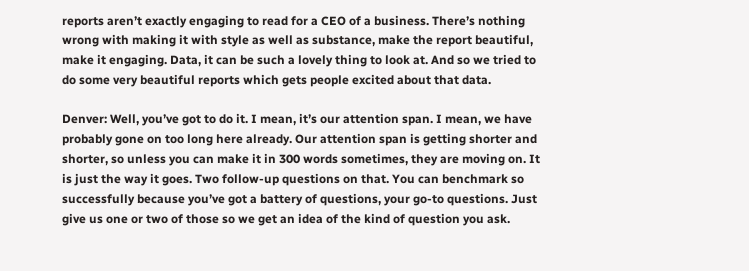reports aren’t exactly engaging to read for a CEO of a business. There’s nothing wrong with making it with style as well as substance, make the report beautiful, make it engaging. Data, it can be such a lovely thing to look at. And so we tried to do some very beautiful reports which gets people excited about that data.

Denver: Well, you’ve got to do it. I mean, it’s our attention span. I mean, we have probably gone on too long here already. Our attention span is getting shorter and shorter, so unless you can make it in 300 words sometimes, they are moving on. It is just the way it goes. Two follow-up questions on that. You can benchmark so successfully because you’ve got a battery of questions, your go-to questions. Just give us one or two of those so we get an idea of the kind of question you ask.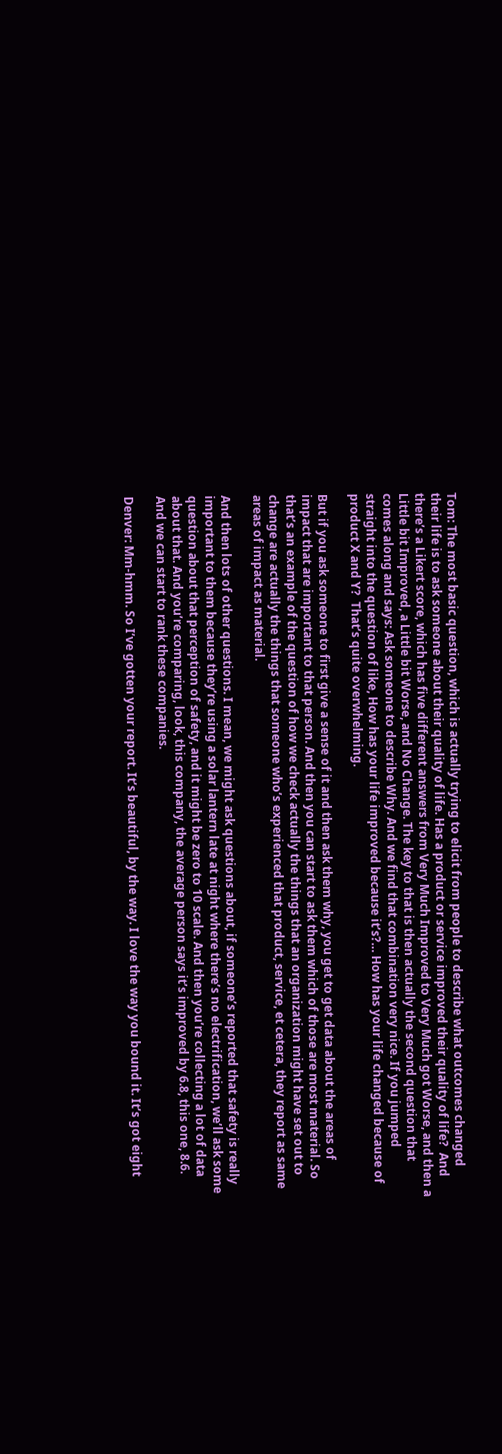Tom: The most basic question, which is actually trying to elicit from people to describe what outcomes changed their life is to ask someone about their quality of life. Has a product or service improved their quality of life?  And there’s a Likert score, which has five different answers from Very Much Improved to Very Much got Worse, and then a Little bit Improved, a Little bit Worse, and No Change. The key to that is then actually the second question that comes along and says: Ask someone to describe Why. And we find that combination very nice. If you jumped straight into the question of like, How has your life improved because it’s?… How has your life changed because of product X and Y?  That’s quite overwhelming.

But if you ask someone to first give a sense of it and then ask them why, you get to get data about the areas of impact that are important to that person. And then you can start to ask them which of those are most material. So that’s an example of the question of how we check actually the things that an organization might have set out to change are actually the things that someone who’s experienced that product, service, et cetera, they report as same areas of impact as material.

And then lots of other questions. I mean, we might ask questions about, if someone’s reported that safety is really important to them because they’re using a solar lantern late at night where there’s no electrification, we’ll ask some question about that perception of safety, and it might be zero to 10 scale. And then you’re collecting a lot of data about that. And you’re comparing, look, this company, the average person says it’s improved by 6.8, this one, 8.6. And we can start to rank these companies.

Denver: Mm-hmm. So I’ve gotten your report. It’s beautiful, by the way. I love the way you bound it. It’s got eight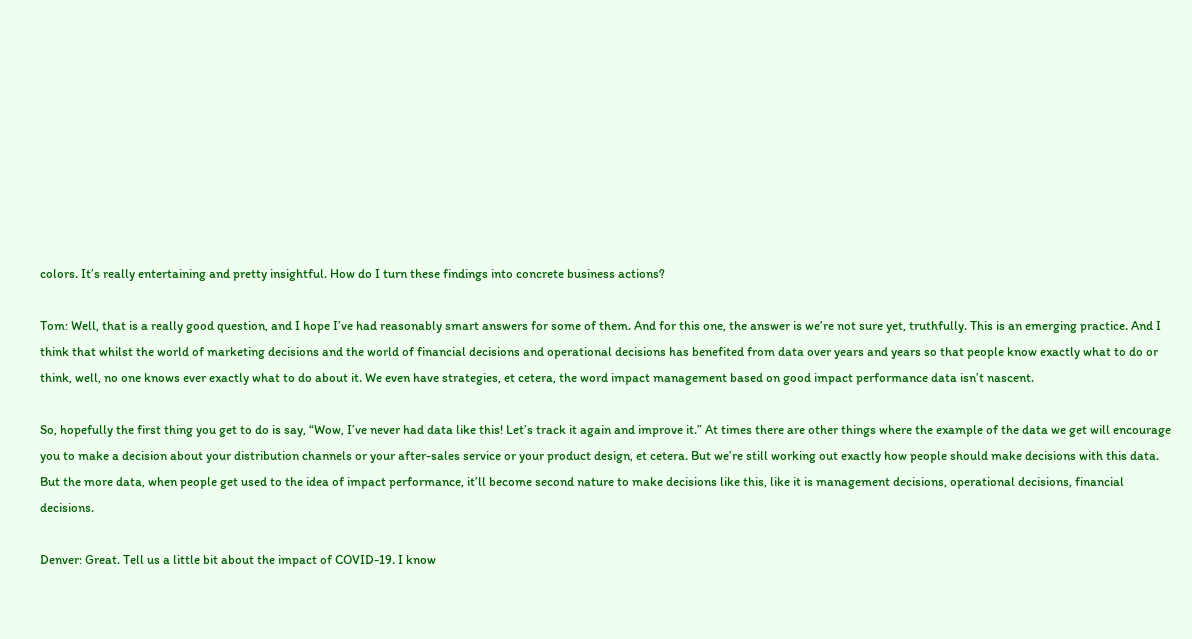colors. It’s really entertaining and pretty insightful. How do I turn these findings into concrete business actions?

Tom: Well, that is a really good question, and I hope I’ve had reasonably smart answers for some of them. And for this one, the answer is we’re not sure yet, truthfully. This is an emerging practice. And I think that whilst the world of marketing decisions and the world of financial decisions and operational decisions has benefited from data over years and years so that people know exactly what to do or think, well, no one knows ever exactly what to do about it. We even have strategies, et cetera, the word impact management based on good impact performance data isn’t nascent.

So, hopefully the first thing you get to do is say, “Wow, I’ve never had data like this! Let’s track it again and improve it.” At times there are other things where the example of the data we get will encourage you to make a decision about your distribution channels or your after-sales service or your product design, et cetera. But we’re still working out exactly how people should make decisions with this data. But the more data, when people get used to the idea of impact performance, it’ll become second nature to make decisions like this, like it is management decisions, operational decisions, financial decisions.

Denver: Great. Tell us a little bit about the impact of COVID-19. I know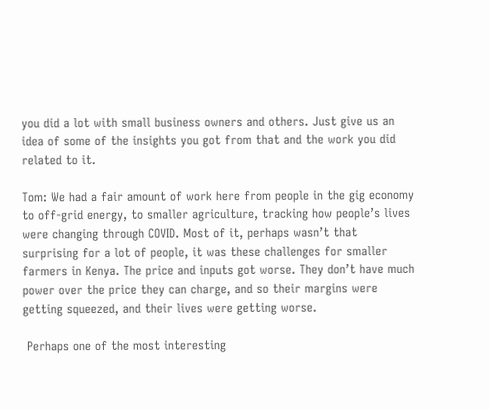you did a lot with small business owners and others. Just give us an idea of some of the insights you got from that and the work you did related to it.

Tom: We had a fair amount of work here from people in the gig economy to off-grid energy, to smaller agriculture, tracking how people’s lives were changing through COVID. Most of it, perhaps wasn’t that surprising for a lot of people, it was these challenges for smaller farmers in Kenya. The price and inputs got worse. They don’t have much power over the price they can charge, and so their margins were getting squeezed, and their lives were getting worse.

 Perhaps one of the most interesting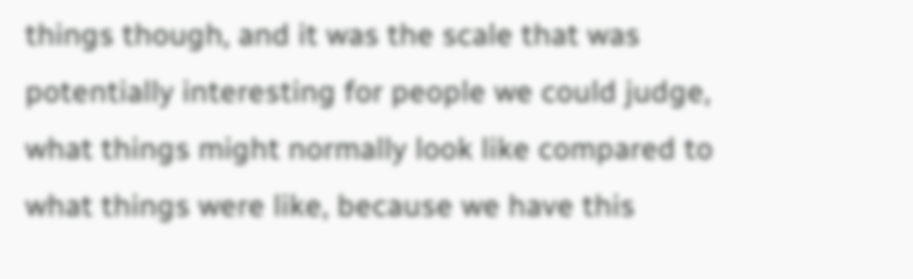things though, and it was the scale that was potentially interesting for people we could judge, what things might normally look like compared to what things were like, because we have this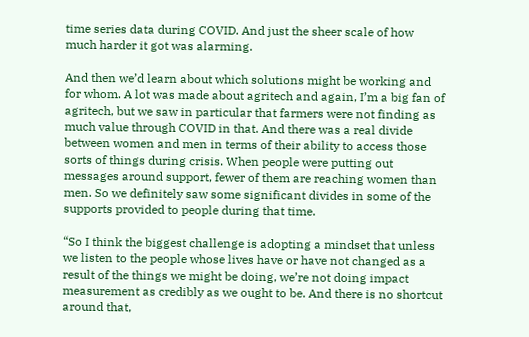time series data during COVID. And just the sheer scale of how much harder it got was alarming.

And then we’d learn about which solutions might be working and for whom. A lot was made about agritech and again, I’m a big fan of agritech, but we saw in particular that farmers were not finding as much value through COVID in that. And there was a real divide between women and men in terms of their ability to access those sorts of things during crisis. When people were putting out messages around support, fewer of them are reaching women than men. So we definitely saw some significant divides in some of the supports provided to people during that time.

“So I think the biggest challenge is adopting a mindset that unless we listen to the people whose lives have or have not changed as a result of the things we might be doing, we’re not doing impact measurement as credibly as we ought to be. And there is no shortcut around that,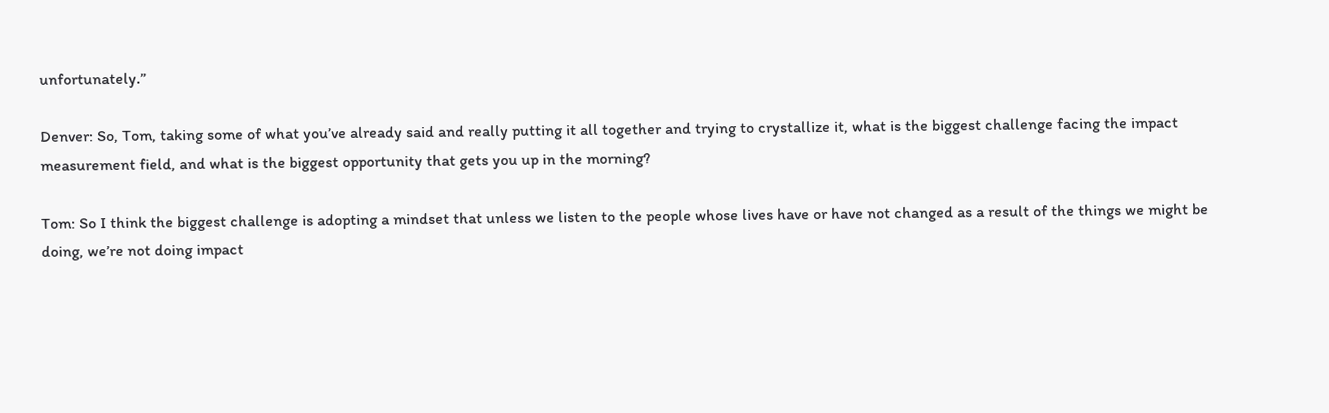unfortunately.”

Denver: So, Tom, taking some of what you’ve already said and really putting it all together and trying to crystallize it, what is the biggest challenge facing the impact measurement field, and what is the biggest opportunity that gets you up in the morning?

Tom: So I think the biggest challenge is adopting a mindset that unless we listen to the people whose lives have or have not changed as a result of the things we might be doing, we’re not doing impact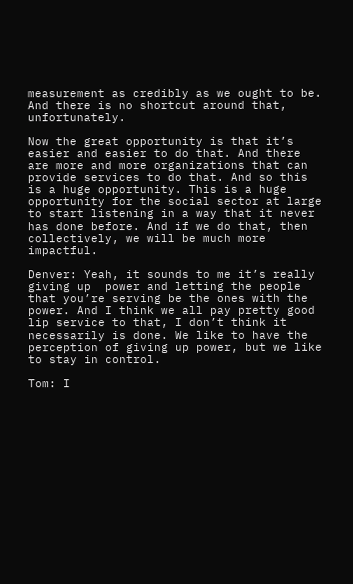measurement as credibly as we ought to be. And there is no shortcut around that, unfortunately.

Now the great opportunity is that it’s easier and easier to do that. And there are more and more organizations that can provide services to do that. And so this is a huge opportunity. This is a huge opportunity for the social sector at large to start listening in a way that it never has done before. And if we do that, then collectively, we will be much more impactful.

Denver: Yeah, it sounds to me it’s really giving up  power and letting the people that you’re serving be the ones with the power. And I think we all pay pretty good lip service to that, I don’t think it necessarily is done. We like to have the perception of giving up power, but we like to stay in control.

Tom: I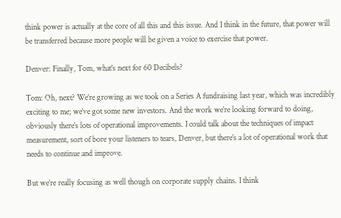think power is actually at the core of all this and this issue. And I think in the future, that power will be transferred because more people will be given a voice to exercise that power.

Denver: Finally, Tom, what’s next for 60 Decibels?

Tom: Oh, next? We’re growing as we took on a Series A fundraising last year, which was incredibly exciting to me; we’ve got some new investors. And the work we’re looking forward to doing, obviously there’s lots of operational improvements. I could talk about the techniques of impact measurement, sort of bore your listeners to tears, Denver, but there’s a lot of operational work that needs to continue and improve.

But we’re really focusing as well though on corporate supply chains. I think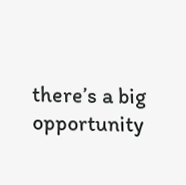there’s a big opportunity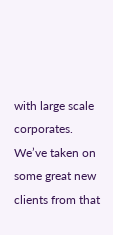with large scale corporates. We’ve taken on some great new clients from that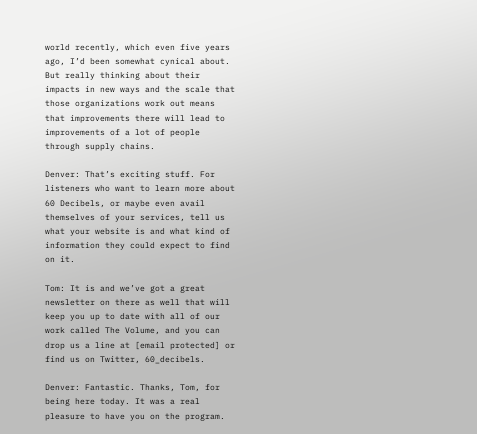world recently, which even five years ago, I’d been somewhat cynical about. But really thinking about their impacts in new ways and the scale that those organizations work out means that improvements there will lead to improvements of a lot of people through supply chains.

Denver: That’s exciting stuff. For listeners who want to learn more about 60 Decibels, or maybe even avail themselves of your services, tell us what your website is and what kind of information they could expect to find on it.

Tom: It is and we’ve got a great newsletter on there as well that will keep you up to date with all of our work called The Volume, and you can drop us a line at [email protected] or find us on Twitter, 60_decibels.

Denver: Fantastic. Thanks, Tom, for being here today. It was a real pleasure to have you on the program.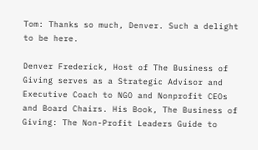Tom: Thanks so much, Denver. Such a delight to be here.

Denver Frederick, Host of The Business of Giving serves as a Strategic Advisor and Executive Coach to NGO and Nonprofit CEOs and Board Chairs. His Book, The Business of Giving: The Non-Profit Leaders Guide to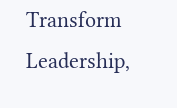Transform Leadership,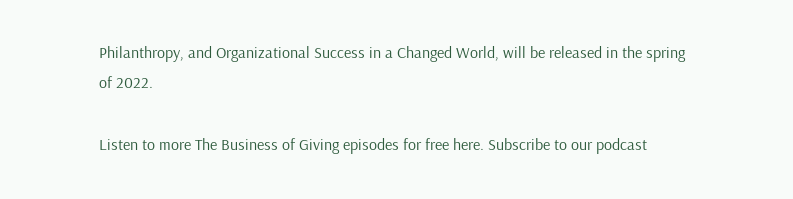Philanthropy, and Organizational Success in a Changed World, will be released in the spring of 2022.

Listen to more The Business of Giving episodes for free here. Subscribe to our podcast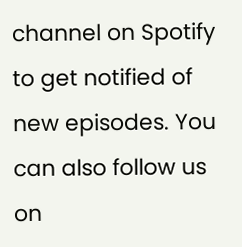channel on Spotify to get notified of new episodes. You can also follow us on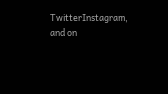TwitterInstagram, and on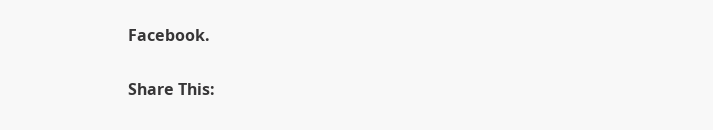Facebook.

Share This: